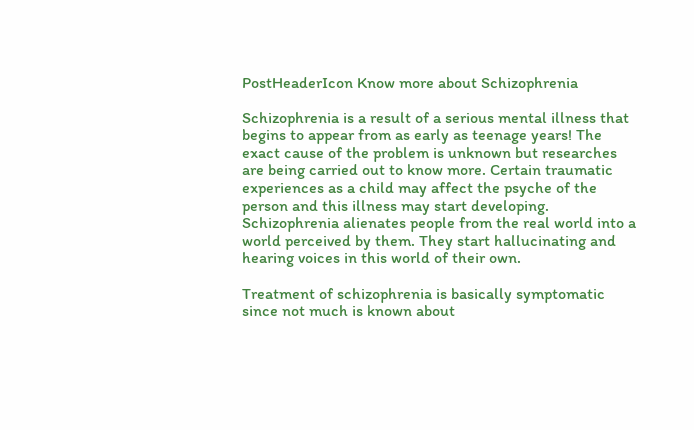PostHeaderIcon Know more about Schizophrenia

Schizophrenia is a result of a serious mental illness that begins to appear from as early as teenage years! The exact cause of the problem is unknown but researches are being carried out to know more. Certain traumatic experiences as a child may affect the psyche of the person and this illness may start developing. Schizophrenia alienates people from the real world into a world perceived by them. They start hallucinating and hearing voices in this world of their own.

Treatment of schizophrenia is basically symptomatic since not much is known about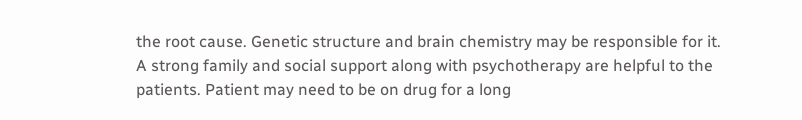the root cause. Genetic structure and brain chemistry may be responsible for it. A strong family and social support along with psychotherapy are helpful to the patients. Patient may need to be on drug for a long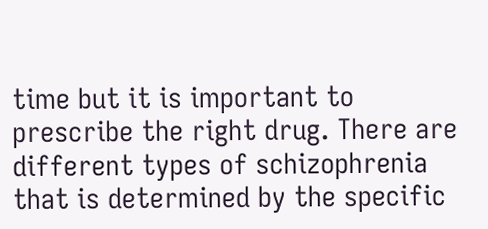time but it is important to prescribe the right drug. There are different types of schizophrenia that is determined by the specific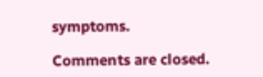symptoms.

Comments are closed.